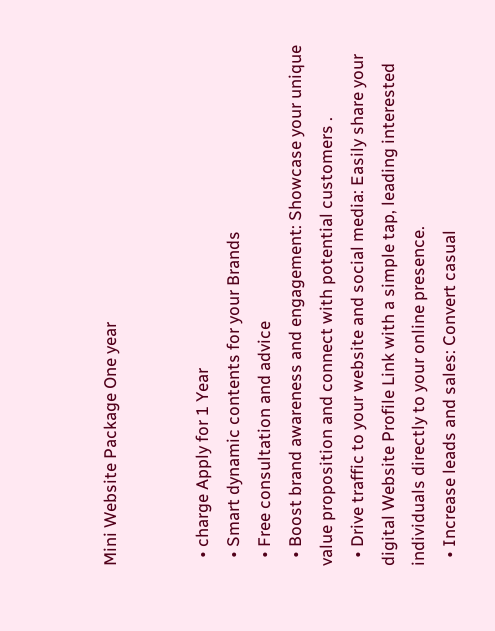Mini Website Package One year


  • charge Apply for 1 Year
  • Smart dynamic contents for your Brands
  • Free consultation and advice
  • Boost brand awareness and engagement: Showcase your unique value proposition and connect with potential customers .
  • Drive traffic to your website and social media: Easily share your digital Website Profile Link with a simple tap, leading interested individuals directly to your online presence.
  • Increase leads and sales: Convert casual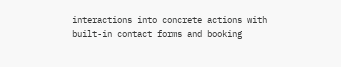interactions into concrete actions with built-in contact forms and booking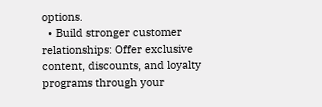options.
  • Build stronger customer relationships: Offer exclusive content, discounts, and loyalty programs through your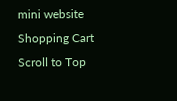mini website
Shopping Cart
Scroll to Top